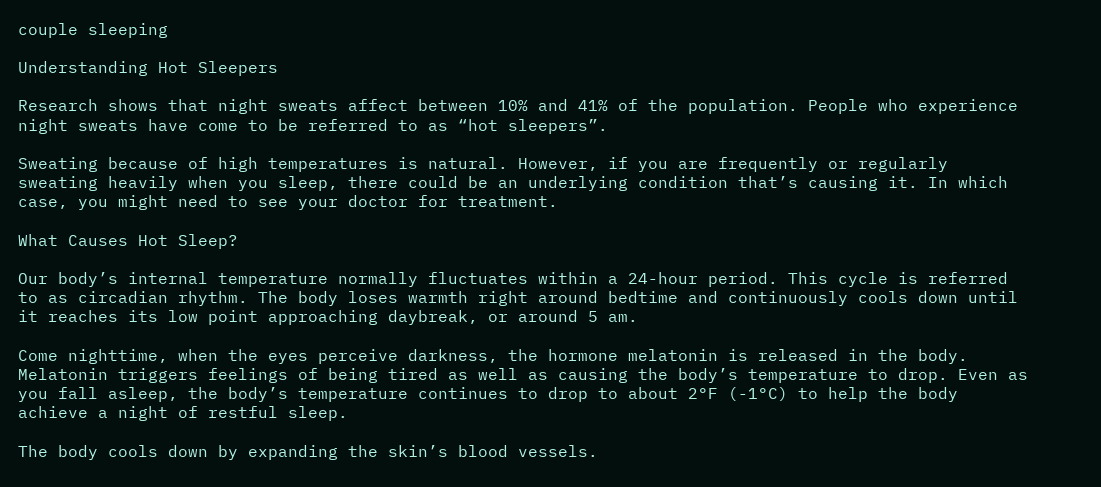couple sleeping

Understanding Hot Sleepers

Research shows that night sweats affect between 10% and 41% of the population. People who experience night sweats have come to be referred to as “hot sleepers”.

Sweating because of high temperatures is natural. However, if you are frequently or regularly sweating heavily when you sleep, there could be an underlying condition that’s causing it. In which case, you might need to see your doctor for treatment.

What Causes Hot Sleep?

Our body’s internal temperature normally fluctuates within a 24-hour period. This cycle is referred to as circadian rhythm. The body loses warmth right around bedtime and continuously cools down until it reaches its low point approaching daybreak, or around 5 am.

Come nighttime, when the eyes perceive darkness, the hormone melatonin is released in the body. Melatonin triggers feelings of being tired as well as causing the body’s temperature to drop. Even as you fall asleep, the body’s temperature continues to drop to about 2°F (-1°C) to help the body achieve a night of restful sleep.

The body cools down by expanding the skin’s blood vessels.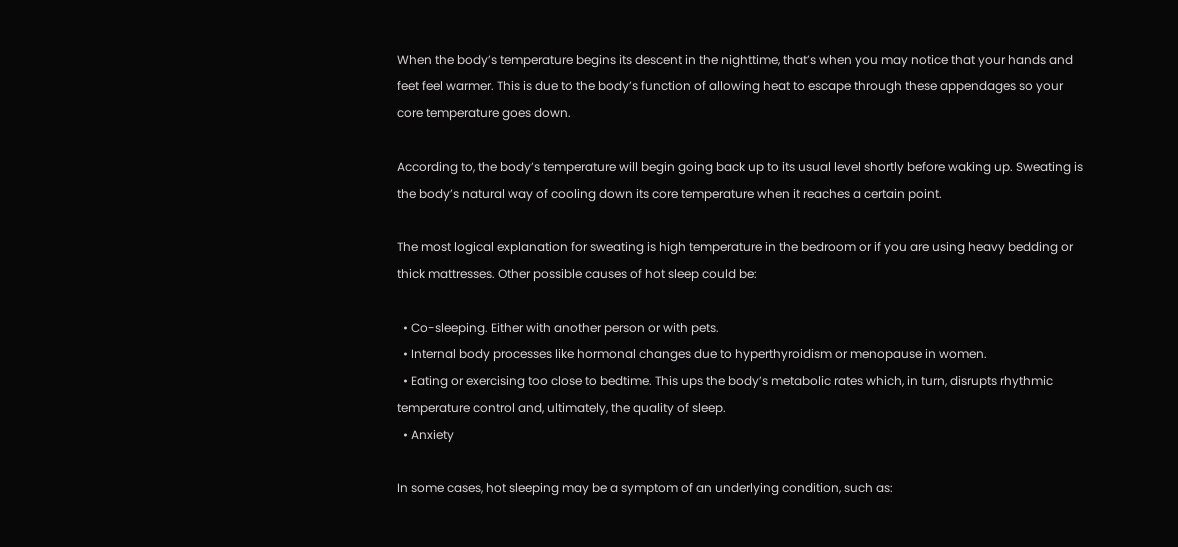When the body’s temperature begins its descent in the nighttime, that’s when you may notice that your hands and feet feel warmer. This is due to the body’s function of allowing heat to escape through these appendages so your core temperature goes down.

According to, the body’s temperature will begin going back up to its usual level shortly before waking up. Sweating is the body’s natural way of cooling down its core temperature when it reaches a certain point.

The most logical explanation for sweating is high temperature in the bedroom or if you are using heavy bedding or thick mattresses. Other possible causes of hot sleep could be:

  • Co-sleeping. Either with another person or with pets.
  • Internal body processes like hormonal changes due to hyperthyroidism or menopause in women.
  • Eating or exercising too close to bedtime. This ups the body’s metabolic rates which, in turn, disrupts rhythmic temperature control and, ultimately, the quality of sleep.
  • Anxiety

In some cases, hot sleeping may be a symptom of an underlying condition, such as: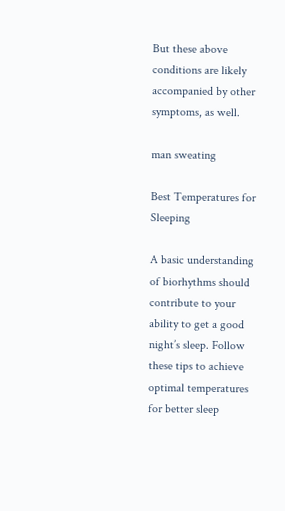But these above conditions are likely accompanied by other symptoms, as well.

man sweating

Best Temperatures for Sleeping

A basic understanding of biorhythms should contribute to your ability to get a good night’s sleep. Follow these tips to achieve optimal temperatures for better sleep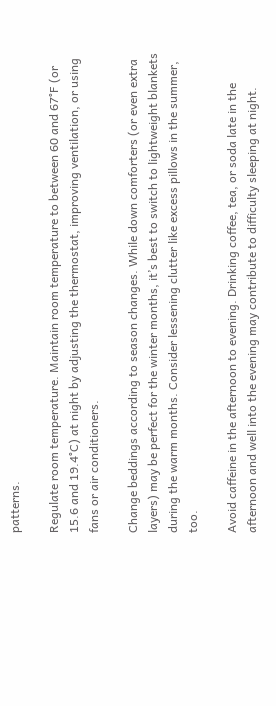patterns.

Regulate room temperature. Maintain room temperature to between 60 and 67°F (or 15.6 and 19.4°C) at night by adjusting the thermostat, improving ventilation, or using fans or air conditioners.

Change beddings according to season changes. While down comforters (or even extra layers) may be perfect for the winter months, it’s best to switch to lightweight blankets during the warm months. Consider lessening clutter like excess pillows in the summer, too.

Avoid caffeine in the afternoon to evening. Drinking coffee, tea, or soda late in the afternoon and well into the evening may contribute to difficulty sleeping at night.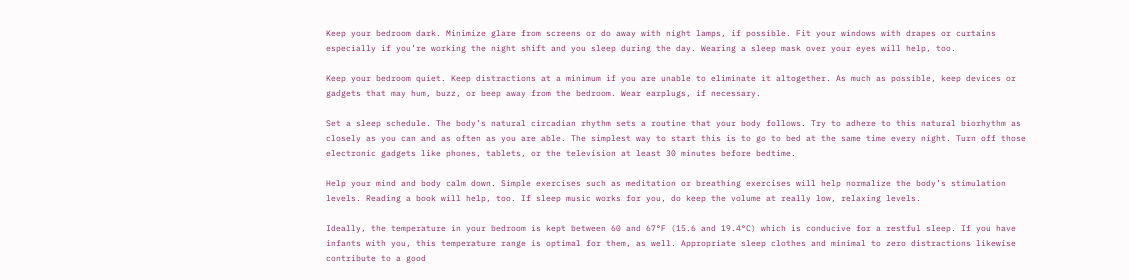Keep your bedroom dark. Minimize glare from screens or do away with night lamps, if possible. Fit your windows with drapes or curtains especially if you’re working the night shift and you sleep during the day. Wearing a sleep mask over your eyes will help, too.

Keep your bedroom quiet. Keep distractions at a minimum if you are unable to eliminate it altogether. As much as possible, keep devices or gadgets that may hum, buzz, or beep away from the bedroom. Wear earplugs, if necessary.

Set a sleep schedule. The body’s natural circadian rhythm sets a routine that your body follows. Try to adhere to this natural biorhythm as closely as you can and as often as you are able. The simplest way to start this is to go to bed at the same time every night. Turn off those electronic gadgets like phones, tablets, or the television at least 30 minutes before bedtime.

Help your mind and body calm down. Simple exercises such as meditation or breathing exercises will help normalize the body’s stimulation levels. Reading a book will help, too. If sleep music works for you, do keep the volume at really low, relaxing levels.

Ideally, the temperature in your bedroom is kept between 60 and 67°F (15.6 and 19.4°C) which is conducive for a restful sleep. If you have infants with you, this temperature range is optimal for them, as well. Appropriate sleep clothes and minimal to zero distractions likewise contribute to a good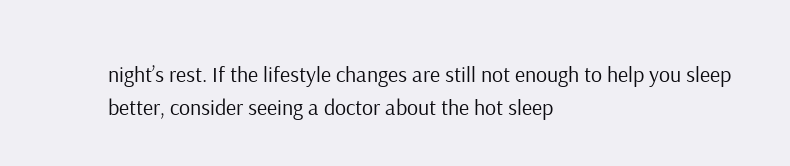night’s rest. If the lifestyle changes are still not enough to help you sleep better, consider seeing a doctor about the hot sleep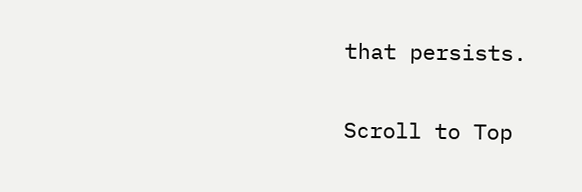that persists.

Scroll to Top